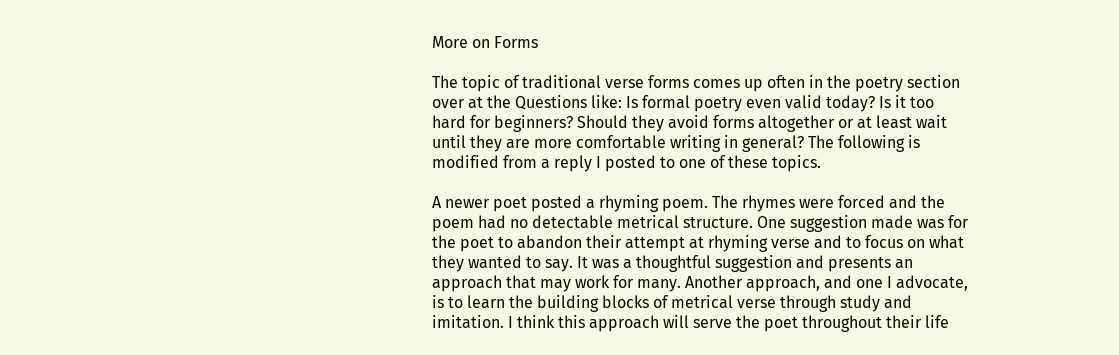More on Forms

The topic of traditional verse forms comes up often in the poetry section over at the Questions like: Is formal poetry even valid today? Is it too hard for beginners? Should they avoid forms altogether or at least wait until they are more comfortable writing in general? The following is modified from a reply I posted to one of these topics.

A newer poet posted a rhyming poem. The rhymes were forced and the poem had no detectable metrical structure. One suggestion made was for the poet to abandon their attempt at rhyming verse and to focus on what they wanted to say. It was a thoughtful suggestion and presents an approach that may work for many. Another approach, and one I advocate, is to learn the building blocks of metrical verse through study and imitation. I think this approach will serve the poet throughout their life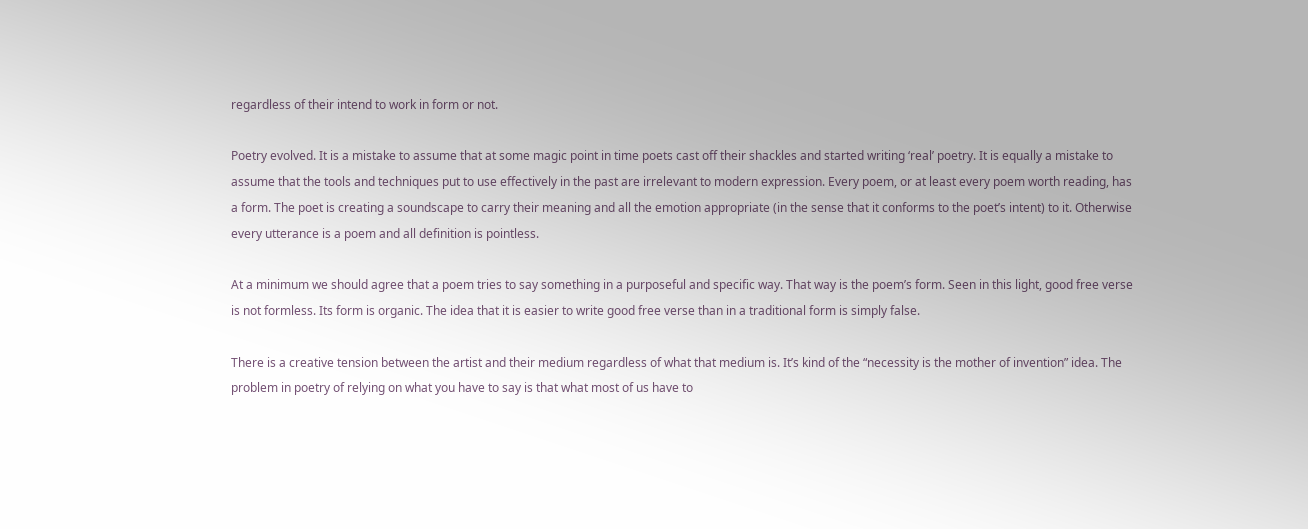regardless of their intend to work in form or not.

Poetry evolved. It is a mistake to assume that at some magic point in time poets cast off their shackles and started writing ‘real’ poetry. It is equally a mistake to assume that the tools and techniques put to use effectively in the past are irrelevant to modern expression. Every poem, or at least every poem worth reading, has a form. The poet is creating a soundscape to carry their meaning and all the emotion appropriate (in the sense that it conforms to the poet’s intent) to it. Otherwise every utterance is a poem and all definition is pointless.

At a minimum we should agree that a poem tries to say something in a purposeful and specific way. That way is the poem’s form. Seen in this light, good free verse is not formless. Its form is organic. The idea that it is easier to write good free verse than in a traditional form is simply false.

There is a creative tension between the artist and their medium regardless of what that medium is. It’s kind of the “necessity is the mother of invention” idea. The problem in poetry of relying on what you have to say is that what most of us have to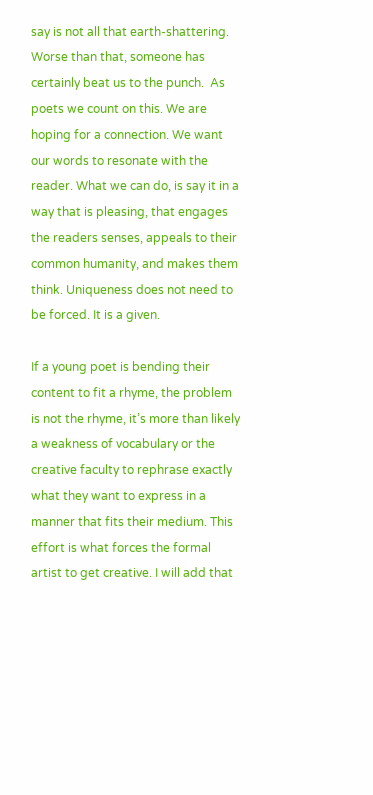say is not all that earth-shattering. Worse than that, someone has certainly beat us to the punch.  As poets we count on this. We are hoping for a connection. We want our words to resonate with the reader. What we can do, is say it in a way that is pleasing, that engages the readers senses, appeals to their common humanity, and makes them think. Uniqueness does not need to be forced. It is a given.

If a young poet is bending their content to fit a rhyme, the problem is not the rhyme, it’s more than likely a weakness of vocabulary or the creative faculty to rephrase exactly what they want to express in a manner that fits their medium. This effort is what forces the formal artist to get creative. I will add that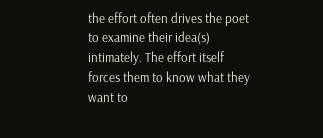the effort often drives the poet to examine their idea(s) intimately. The effort itself forces them to know what they want to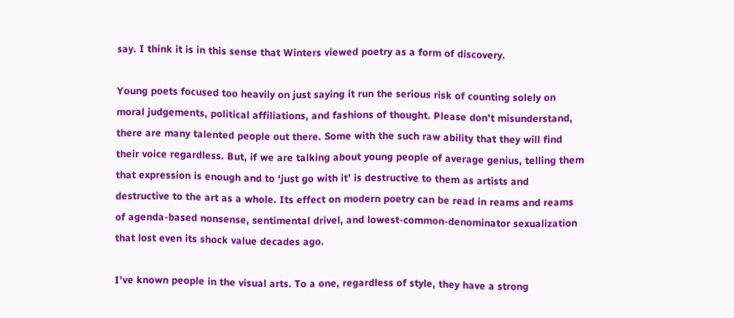say. I think it is in this sense that Winters viewed poetry as a form of discovery.

Young poets focused too heavily on just saying it run the serious risk of counting solely on moral judgements, political affiliations, and fashions of thought. Please don’t misunderstand, there are many talented people out there. Some with the such raw ability that they will find their voice regardless. But, if we are talking about young people of average genius, telling them that expression is enough and to ‘just go with it’ is destructive to them as artists and destructive to the art as a whole. Its effect on modern poetry can be read in reams and reams of agenda-based nonsense, sentimental drivel, and lowest-common-denominator sexualization that lost even its shock value decades ago.

I’ve known people in the visual arts. To a one, regardless of style, they have a strong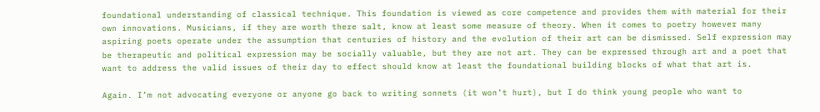foundational understanding of classical technique. This foundation is viewed as core competence and provides them with material for their own innovations. Musicians, if they are worth there salt, know at least some measure of theory. When it comes to poetry however many aspiring poets operate under the assumption that centuries of history and the evolution of their art can be dismissed. Self expression may be therapeutic and political expression may be socially valuable, but they are not art. They can be expressed through art and a poet that want to address the valid issues of their day to effect should know at least the foundational building blocks of what that art is.

Again. I’m not advocating everyone or anyone go back to writing sonnets (it won’t hurt), but I do think young people who want to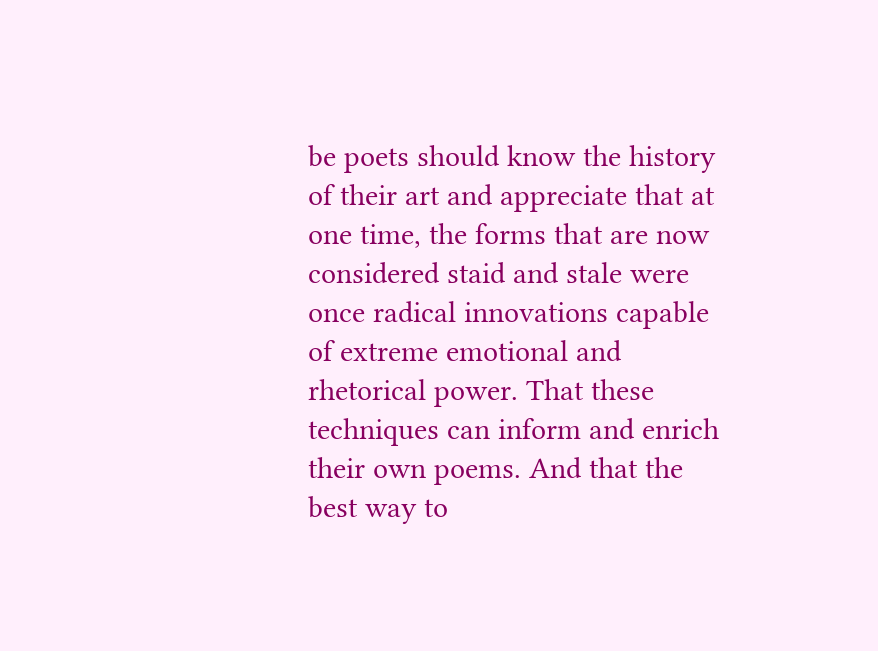be poets should know the history of their art and appreciate that at one time, the forms that are now considered staid and stale were once radical innovations capable of extreme emotional and rhetorical power. That these techniques can inform and enrich their own poems. And that the best way to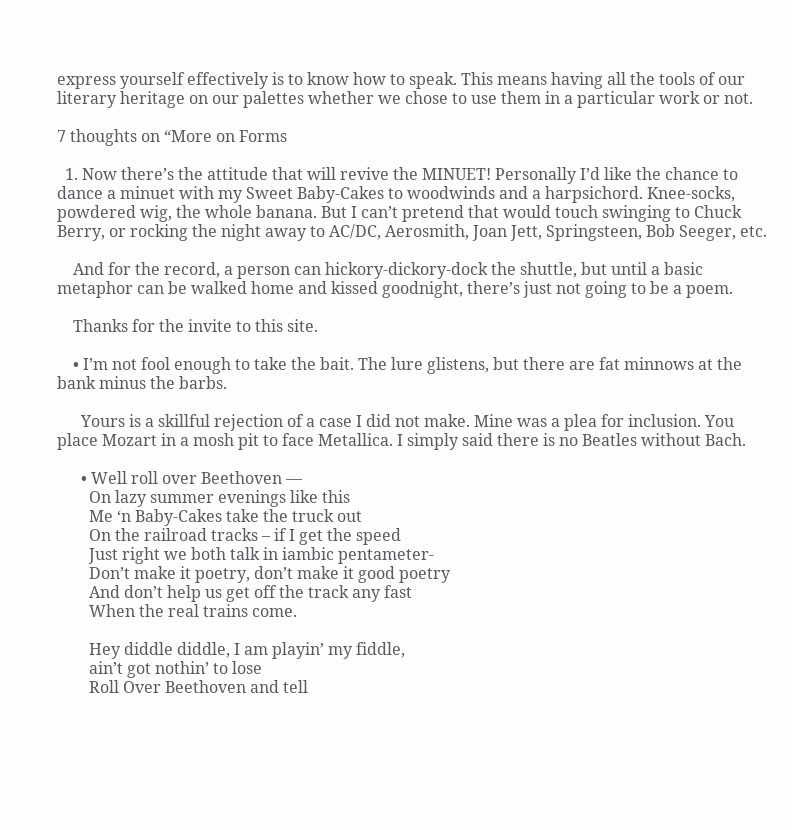express yourself effectively is to know how to speak. This means having all the tools of our literary heritage on our palettes whether we chose to use them in a particular work or not.

7 thoughts on “More on Forms

  1. Now there’s the attitude that will revive the MINUET! Personally I’d like the chance to dance a minuet with my Sweet Baby-Cakes to woodwinds and a harpsichord. Knee-socks, powdered wig, the whole banana. But I can’t pretend that would touch swinging to Chuck Berry, or rocking the night away to AC/DC, Aerosmith, Joan Jett, Springsteen, Bob Seeger, etc.

    And for the record, a person can hickory-dickory-dock the shuttle, but until a basic metaphor can be walked home and kissed goodnight, there’s just not going to be a poem.

    Thanks for the invite to this site.

    • I’m not fool enough to take the bait. The lure glistens, but there are fat minnows at the bank minus the barbs.

      Yours is a skillful rejection of a case I did not make. Mine was a plea for inclusion. You place Mozart in a mosh pit to face Metallica. I simply said there is no Beatles without Bach.

      • Well roll over Beethoven —
        On lazy summer evenings like this
        Me ‘n Baby-Cakes take the truck out
        On the railroad tracks – if I get the speed
        Just right we both talk in iambic pentameter-
        Don’t make it poetry, don’t make it good poetry
        And don’t help us get off the track any fast
        When the real trains come.

        Hey diddle diddle, I am playin’ my fiddle,
        ain’t got nothin’ to lose
        Roll Over Beethoven and tell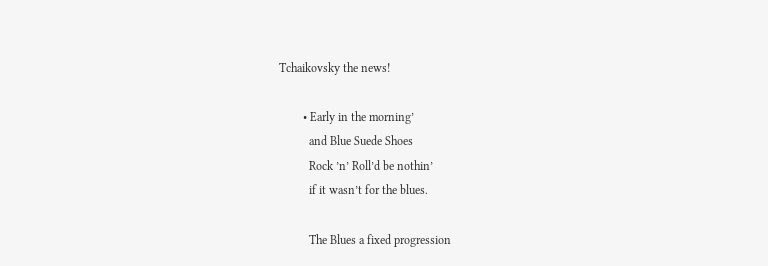Tchaikovsky the news!

        • Early in the morning’
          and Blue Suede Shoes
          Rock ’n’ Roll’d be nothin’
          if it wasn’t for the blues.

          The Blues a fixed progression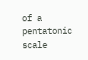of a pentatonic scale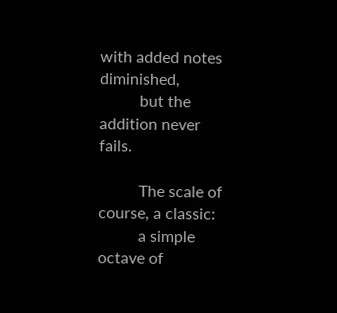with added notes diminished,
          but the addition never fails.

          The scale of course, a classic:
          a simple octave of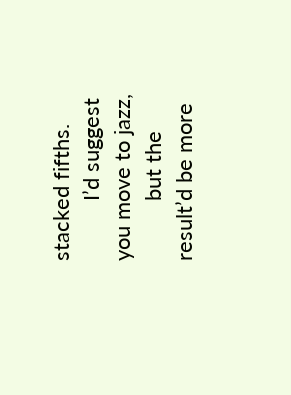stacked fifths.
          I’d suggest you move to jazz,
          but the result’d be more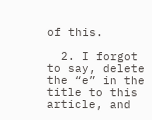of this.

  2. I forgot to say, delete the “e” in the title to this article, and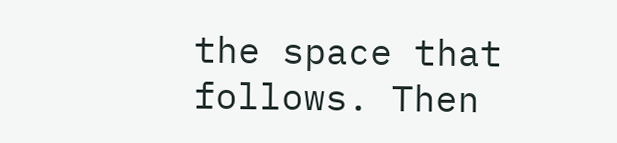the space that follows. Then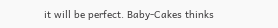it will be perfect. Baby-Cakes thinks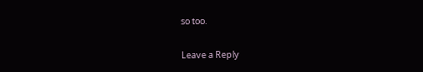so too.

Leave a Reply